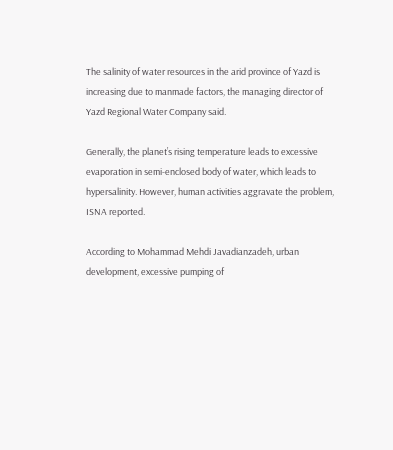The salinity of water resources in the arid province of Yazd is increasing due to manmade factors, the managing director of Yazd Regional Water Company said.

Generally, the planet’s rising temperature leads to excessive evaporation in semi-enclosed body of water, which leads to hypersalinity. However, human activities aggravate the problem, ISNA reported.

According to Mohammad Mehdi Javadianzadeh, urban development, excessive pumping of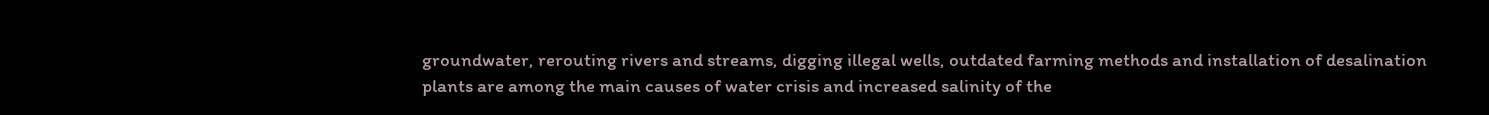groundwater, rerouting rivers and streams, digging illegal wells, outdated farming methods and installation of desalination plants are among the main causes of water crisis and increased salinity of the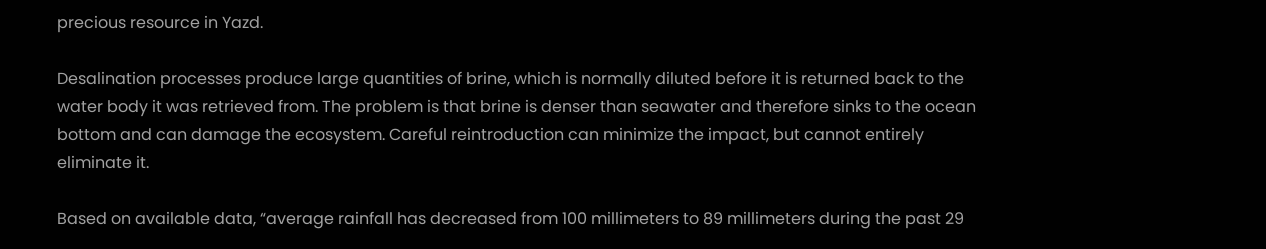precious resource in Yazd.

Desalination processes produce large quantities of brine, which is normally diluted before it is returned back to the water body it was retrieved from. The problem is that brine is denser than seawater and therefore sinks to the ocean bottom and can damage the ecosystem. Careful reintroduction can minimize the impact, but cannot entirely eliminate it.

Based on available data, “average rainfall has decreased from 100 millimeters to 89 millimeters during the past 29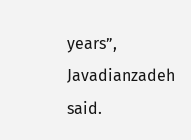years”, Javadianzadeh said.